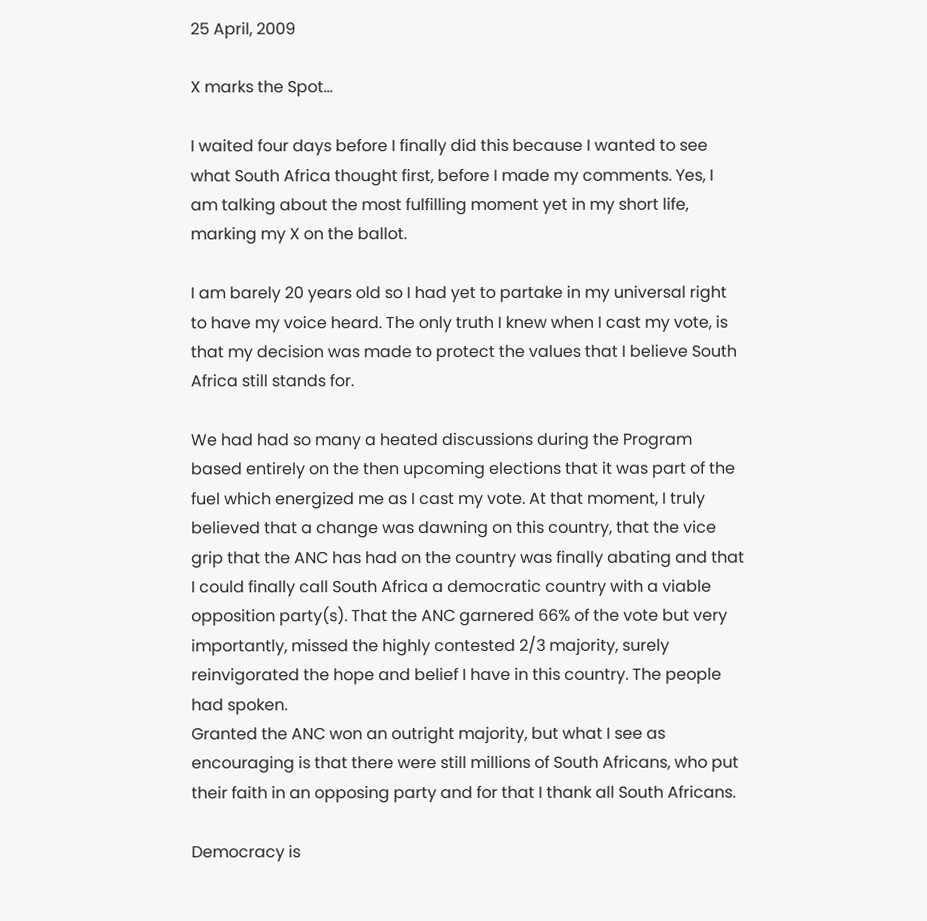25 April, 2009

X marks the Spot...

I waited four days before I finally did this because I wanted to see what South Africa thought first, before I made my comments. Yes, I am talking about the most fulfilling moment yet in my short life, marking my X on the ballot.

I am barely 20 years old so I had yet to partake in my universal right to have my voice heard. The only truth I knew when I cast my vote, is that my decision was made to protect the values that I believe South Africa still stands for.

We had had so many a heated discussions during the Program based entirely on the then upcoming elections that it was part of the fuel which energized me as I cast my vote. At that moment, I truly believed that a change was dawning on this country, that the vice grip that the ANC has had on the country was finally abating and that I could finally call South Africa a democratic country with a viable opposition party(s). That the ANC garnered 66% of the vote but very importantly, missed the highly contested 2/3 majority, surely reinvigorated the hope and belief I have in this country. The people had spoken.
Granted the ANC won an outright majority, but what I see as encouraging is that there were still millions of South Africans, who put their faith in an opposing party and for that I thank all South Africans.

Democracy is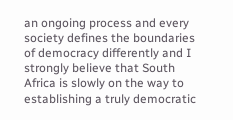an ongoing process and every society defines the boundaries of democracy differently and I strongly believe that South Africa is slowly on the way to establishing a truly democratic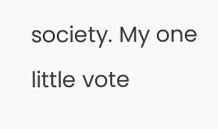society. My one little vote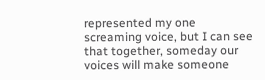represented my one screaming voice, but I can see that together, someday our voices will make someone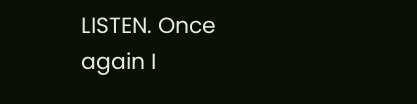LISTEN. Once again I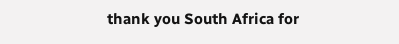thank you South Africa for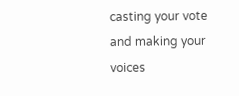casting your vote and making your voices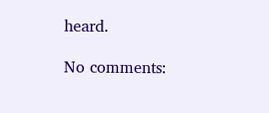heard.

No comments: